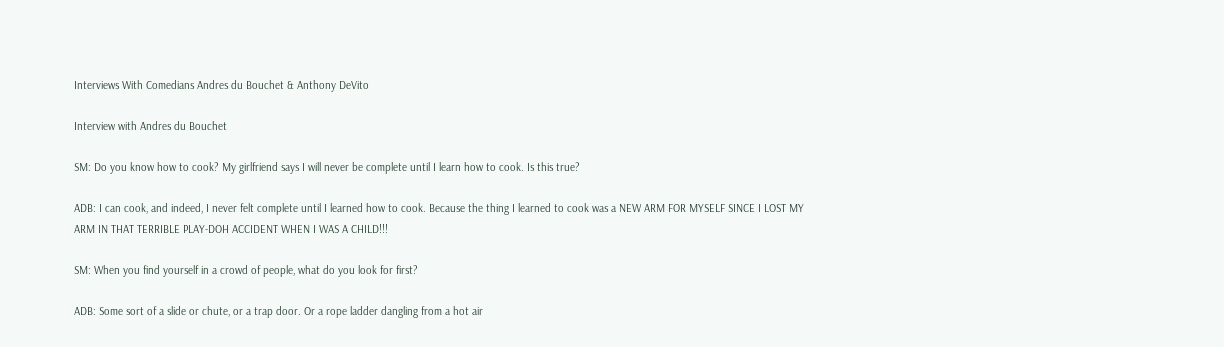Interviews With Comedians Andres du Bouchet & Anthony DeVito

Interview with Andres du Bouchet

SM: Do you know how to cook? My girlfriend says I will never be complete until I learn how to cook. Is this true?

ADB: I can cook, and indeed, I never felt complete until I learned how to cook. Because the thing I learned to cook was a NEW ARM FOR MYSELF SINCE I LOST MY ARM IN THAT TERRIBLE PLAY-DOH ACCIDENT WHEN I WAS A CHILD!!!

SM: When you find yourself in a crowd of people, what do you look for first?

ADB: Some sort of a slide or chute, or a trap door. Or a rope ladder dangling from a hot air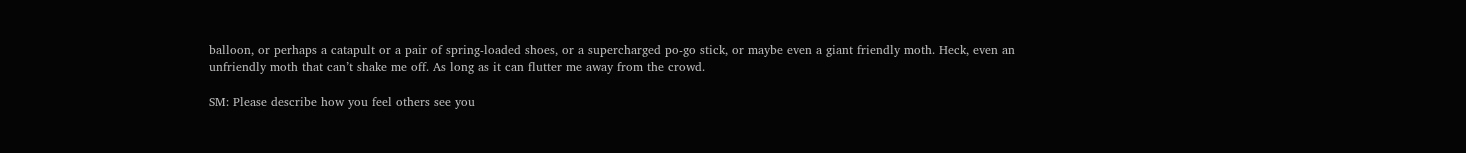balloon, or perhaps a catapult or a pair of spring-loaded shoes, or a supercharged po-go stick, or maybe even a giant friendly moth. Heck, even an unfriendly moth that can’t shake me off. As long as it can flutter me away from the crowd.

SM: Please describe how you feel others see you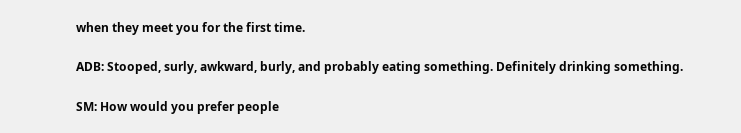when they meet you for the first time.

ADB: Stooped, surly, awkward, burly, and probably eating something. Definitely drinking something.

SM: How would you prefer people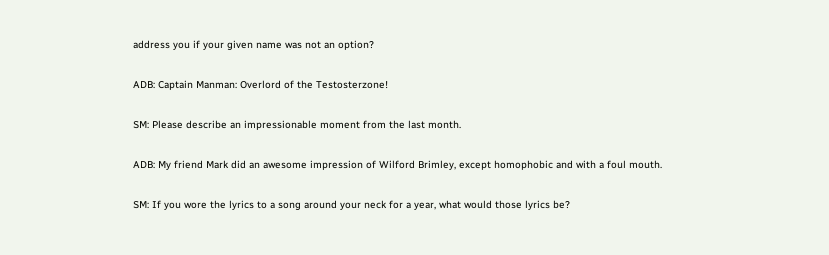address you if your given name was not an option?

ADB: Captain Manman: Overlord of the Testosterzone!

SM: Please describe an impressionable moment from the last month.

ADB: My friend Mark did an awesome impression of Wilford Brimley, except homophobic and with a foul mouth.

SM: If you wore the lyrics to a song around your neck for a year, what would those lyrics be?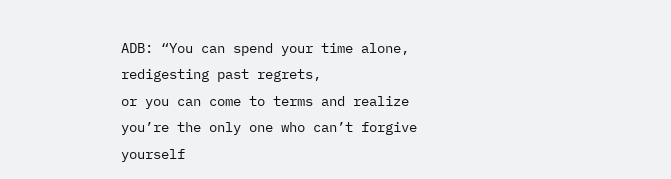ADB: “You can spend your time alone, redigesting past regrets,
or you can come to terms and realize
you’re the only one who can’t forgive yourself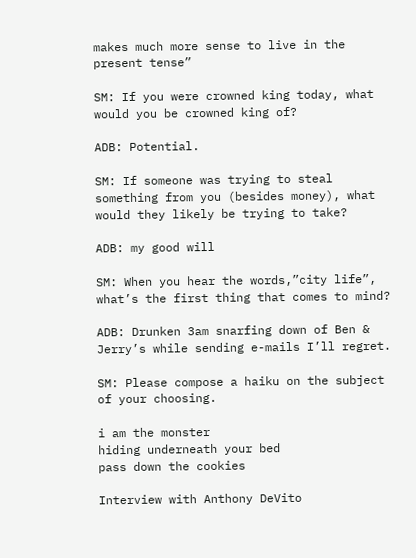makes much more sense to live in the present tense”

SM: If you were crowned king today, what would you be crowned king of?

ADB: Potential.

SM: If someone was trying to steal something from you (besides money), what would they likely be trying to take?

ADB: my good will

SM: When you hear the words,”city life”, what’s the first thing that comes to mind?

ADB: Drunken 3am snarfing down of Ben & Jerry’s while sending e-mails I’ll regret.

SM: Please compose a haiku on the subject of your choosing.

i am the monster
hiding underneath your bed
pass down the cookies

Interview with Anthony DeVito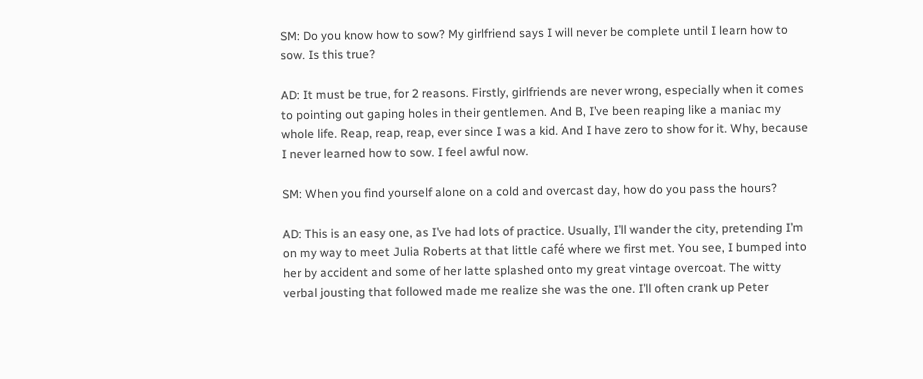SM: Do you know how to sow? My girlfriend says I will never be complete until I learn how to sow. Is this true?

AD: It must be true, for 2 reasons. Firstly, girlfriends are never wrong, especially when it comes to pointing out gaping holes in their gentlemen. And B, I’ve been reaping like a maniac my whole life. Reap, reap, reap, ever since I was a kid. And I have zero to show for it. Why, because I never learned how to sow. I feel awful now.

SM: When you find yourself alone on a cold and overcast day, how do you pass the hours?

AD: This is an easy one, as I’ve had lots of practice. Usually, I’ll wander the city, pretending I’m on my way to meet Julia Roberts at that little café where we first met. You see, I bumped into her by accident and some of her latte splashed onto my great vintage overcoat. The witty verbal jousting that followed made me realize she was the one. I’ll often crank up Peter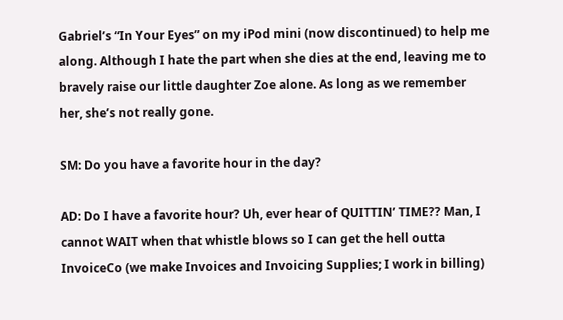Gabriel’s “In Your Eyes” on my iPod mini (now discontinued) to help me along. Although I hate the part when she dies at the end, leaving me to bravely raise our little daughter Zoe alone. As long as we remember her, she’s not really gone.

SM: Do you have a favorite hour in the day?

AD: Do I have a favorite hour? Uh, ever hear of QUITTIN’ TIME?? Man, I cannot WAIT when that whistle blows so I can get the hell outta InvoiceCo (we make Invoices and Invoicing Supplies; I work in billing)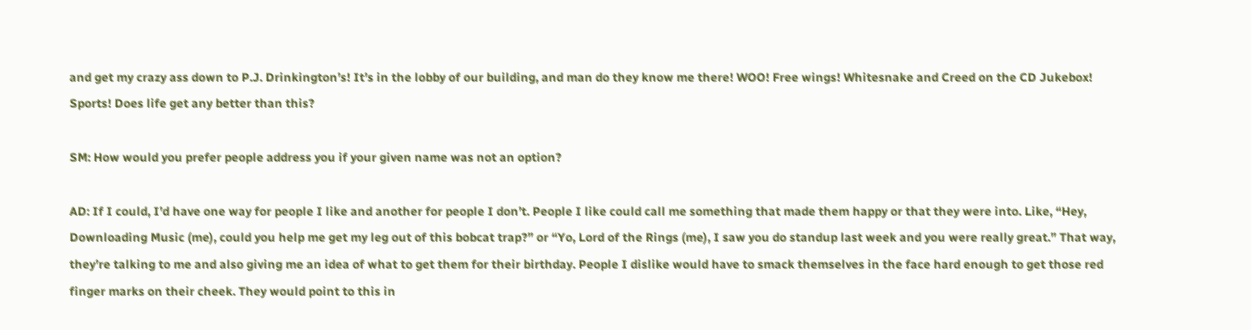and get my crazy ass down to P.J. Drinkington’s! It’s in the lobby of our building, and man do they know me there! WOO! Free wings! Whitesnake and Creed on the CD Jukebox! Sports! Does life get any better than this?

SM: How would you prefer people address you if your given name was not an option?

AD: If I could, I’d have one way for people I like and another for people I don’t. People I like could call me something that made them happy or that they were into. Like, “Hey, Downloading Music (me), could you help me get my leg out of this bobcat trap?” or “Yo, Lord of the Rings (me), I saw you do standup last week and you were really great.” That way, they’re talking to me and also giving me an idea of what to get them for their birthday. People I dislike would have to smack themselves in the face hard enough to get those red finger marks on their cheek. They would point to this in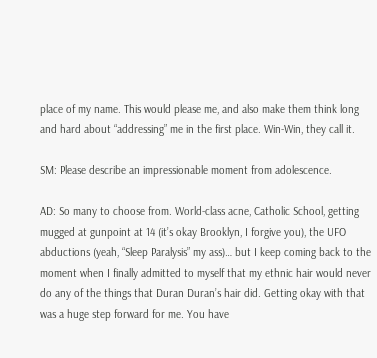place of my name. This would please me, and also make them think long and hard about “addressing” me in the first place. Win-Win, they call it.

SM: Please describe an impressionable moment from adolescence.

AD: So many to choose from. World-class acne, Catholic School, getting mugged at gunpoint at 14 (it’s okay Brooklyn, I forgive you), the UFO abductions (yeah, “Sleep Paralysis” my ass)… but I keep coming back to the moment when I finally admitted to myself that my ethnic hair would never do any of the things that Duran Duran’s hair did. Getting okay with that was a huge step forward for me. You have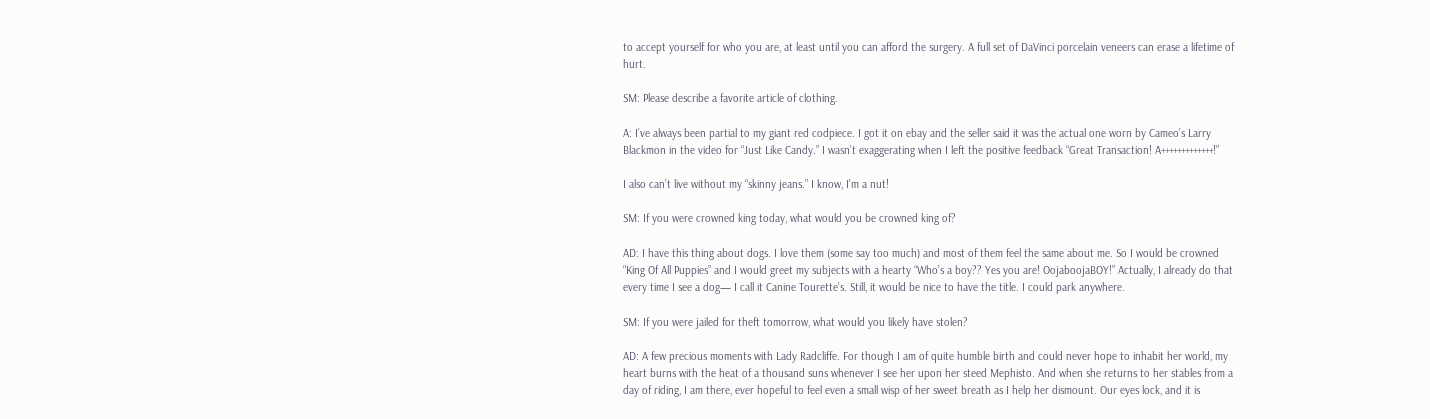to accept yourself for who you are, at least until you can afford the surgery. A full set of DaVinci porcelain veneers can erase a lifetime of hurt.

SM: Please describe a favorite article of clothing.

A: I’ve always been partial to my giant red codpiece. I got it on ebay and the seller said it was the actual one worn by Cameo’s Larry Blackmon in the video for “Just Like Candy.” I wasn’t exaggerating when I left the positive feedback “Great Transaction! A+++++++++++++!”

I also can’t live without my “skinny jeans.” I know, I’m a nut!

SM: If you were crowned king today, what would you be crowned king of?

AD: I have this thing about dogs. I love them (some say too much) and most of them feel the same about me. So I would be crowned “King Of All Puppies” and I would greet my subjects with a hearty “Who’s a boy?? Yes you are! OojaboojaBOY!” Actually, I already do that every time I see a dog— I call it Canine Tourette’s. Still, it would be nice to have the title. I could park anywhere.

SM: If you were jailed for theft tomorrow, what would you likely have stolen?

AD: A few precious moments with Lady Radcliffe. For though I am of quite humble birth and could never hope to inhabit her world, my heart burns with the heat of a thousand suns whenever I see her upon her steed Mephisto. And when she returns to her stables from a day of riding, I am there, ever hopeful to feel even a small wisp of her sweet breath as I help her dismount. Our eyes lock, and it is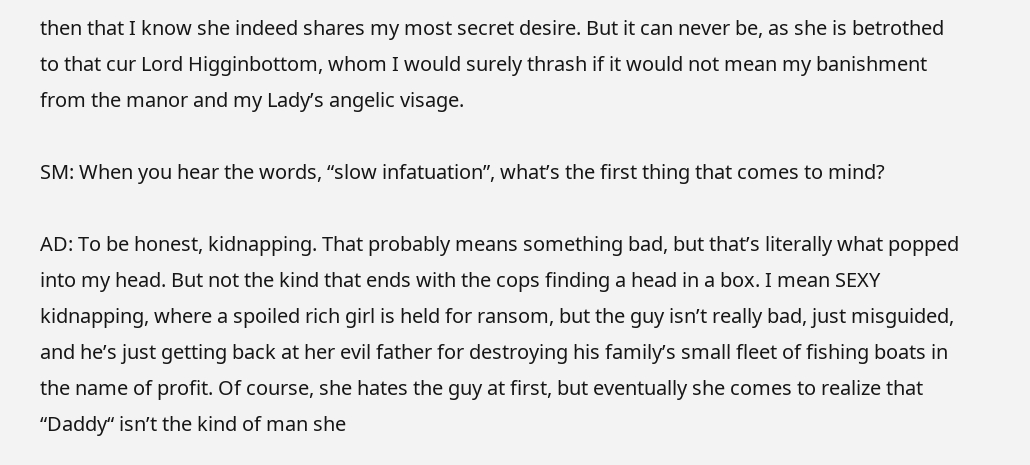then that I know she indeed shares my most secret desire. But it can never be, as she is betrothed to that cur Lord Higginbottom, whom I would surely thrash if it would not mean my banishment from the manor and my Lady’s angelic visage.

SM: When you hear the words, “slow infatuation”, what’s the first thing that comes to mind?

AD: To be honest, kidnapping. That probably means something bad, but that’s literally what popped into my head. But not the kind that ends with the cops finding a head in a box. I mean SEXY kidnapping, where a spoiled rich girl is held for ransom, but the guy isn’t really bad, just misguided, and he’s just getting back at her evil father for destroying his family’s small fleet of fishing boats in the name of profit. Of course, she hates the guy at first, but eventually she comes to realize that “Daddy“ isn’t the kind of man she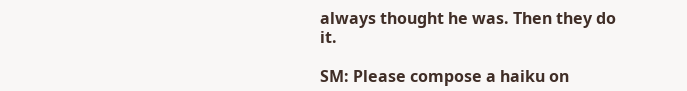always thought he was. Then they do it.

SM: Please compose a haiku on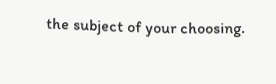the subject of your choosing.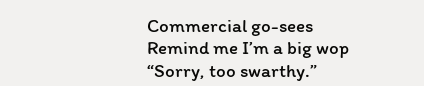Commercial go-sees
Remind me I’m a big wop
“Sorry, too swarthy.”